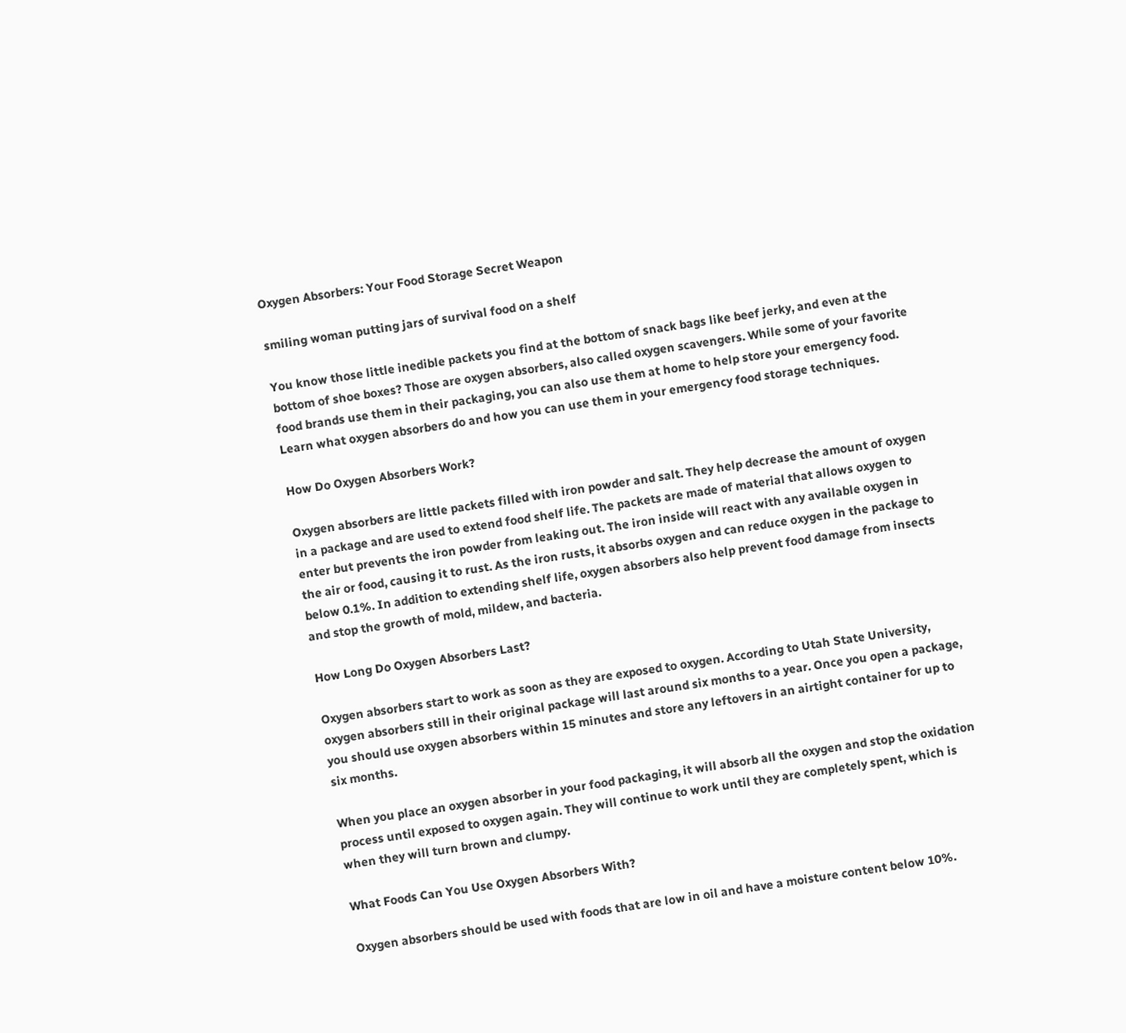Oxygen Absorbers: Your Food Storage Secret Weapon

smiling woman putting jars of survival food on a shelf

You know those little inedible packets you find at the bottom of snack bags like beef jerky, and even at the bottom of shoe boxes? Those are oxygen absorbers, also called oxygen scavengers. While some of your favorite food brands use them in their packaging, you can also use them at home to help store your emergency food. Learn what oxygen absorbers do and how you can use them in your emergency food storage techniques.

How Do Oxygen Absorbers Work?

Oxygen absorbers are little packets filled with iron powder and salt. They help decrease the amount of oxygen in a package and are used to extend food shelf life. The packets are made of material that allows oxygen to enter but prevents the iron powder from leaking out. The iron inside will react with any available oxygen in the air or food, causing it to rust. As the iron rusts, it absorbs oxygen and can reduce oxygen in the package to below 0.1%. In addition to extending shelf life, oxygen absorbers also help prevent food damage from insects and stop the growth of mold, mildew, and bacteria.

How Long Do Oxygen Absorbers Last?

Oxygen absorbers start to work as soon as they are exposed to oxygen. According to Utah State University, oxygen absorbers still in their original package will last around six months to a year. Once you open a package, you should use oxygen absorbers within 15 minutes and store any leftovers in an airtight container for up to six months.

When you place an oxygen absorber in your food packaging, it will absorb all the oxygen and stop the oxidation process until exposed to oxygen again. They will continue to work until they are completely spent, which is when they will turn brown and clumpy.

What Foods Can You Use Oxygen Absorbers With?

Oxygen absorbers should be used with foods that are low in oil and have a moisture content below 10%.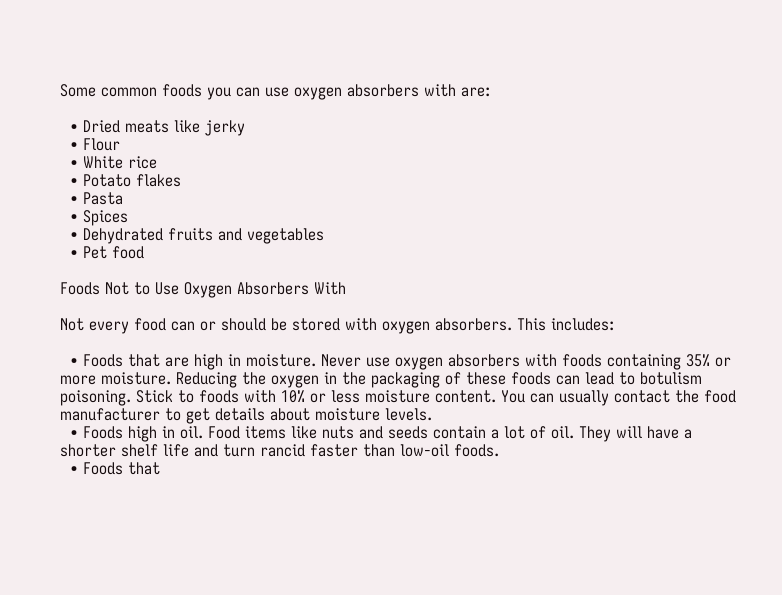Some common foods you can use oxygen absorbers with are:

  • Dried meats like jerky
  • Flour
  • White rice
  • Potato flakes
  • Pasta
  • Spices
  • Dehydrated fruits and vegetables
  • Pet food

Foods Not to Use Oxygen Absorbers With

Not every food can or should be stored with oxygen absorbers. This includes:

  • Foods that are high in moisture. Never use oxygen absorbers with foods containing 35% or more moisture. Reducing the oxygen in the packaging of these foods can lead to botulism poisoning. Stick to foods with 10% or less moisture content. You can usually contact the food manufacturer to get details about moisture levels.
  • Foods high in oil. Food items like nuts and seeds contain a lot of oil. They will have a shorter shelf life and turn rancid faster than low-oil foods.
  • Foods that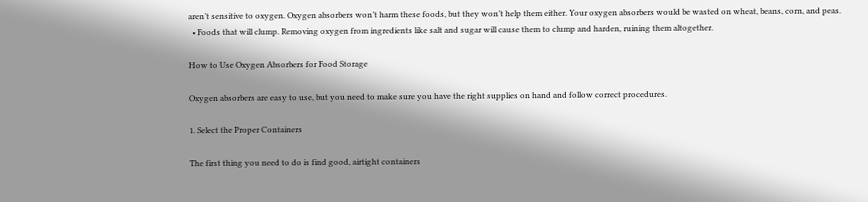aren’t sensitive to oxygen. Oxygen absorbers won’t harm these foods, but they won’t help them either. Your oxygen absorbers would be wasted on wheat, beans, corn, and peas.
  • Foods that will clump. Removing oxygen from ingredients like salt and sugar will cause them to clump and harden, ruining them altogether.

How to Use Oxygen Absorbers for Food Storage

Oxygen absorbers are easy to use, but you need to make sure you have the right supplies on hand and follow correct procedures.

1. Select the Proper Containers

The first thing you need to do is find good, airtight containers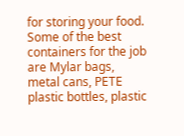for storing your food. Some of the best containers for the job are Mylar bags, metal cans, PETE plastic bottles, plastic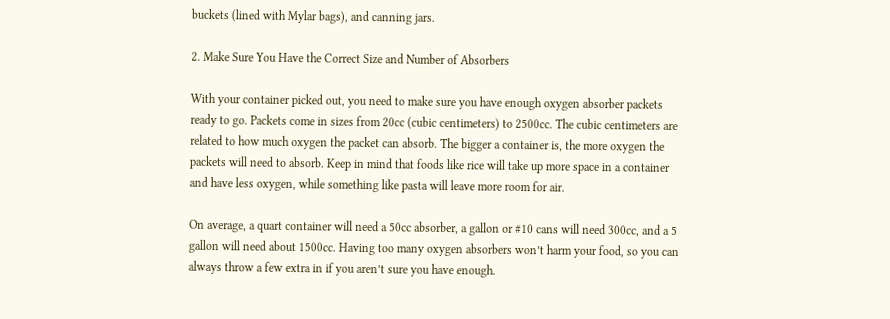buckets (lined with Mylar bags), and canning jars.

2. Make Sure You Have the Correct Size and Number of Absorbers

With your container picked out, you need to make sure you have enough oxygen absorber packets ready to go. Packets come in sizes from 20cc (cubic centimeters) to 2500cc. The cubic centimeters are related to how much oxygen the packet can absorb. The bigger a container is, the more oxygen the packets will need to absorb. Keep in mind that foods like rice will take up more space in a container and have less oxygen, while something like pasta will leave more room for air.

On average, a quart container will need a 50cc absorber, a gallon or #10 cans will need 300cc, and a 5 gallon will need about 1500cc. Having too many oxygen absorbers won’t harm your food, so you can always throw a few extra in if you aren’t sure you have enough.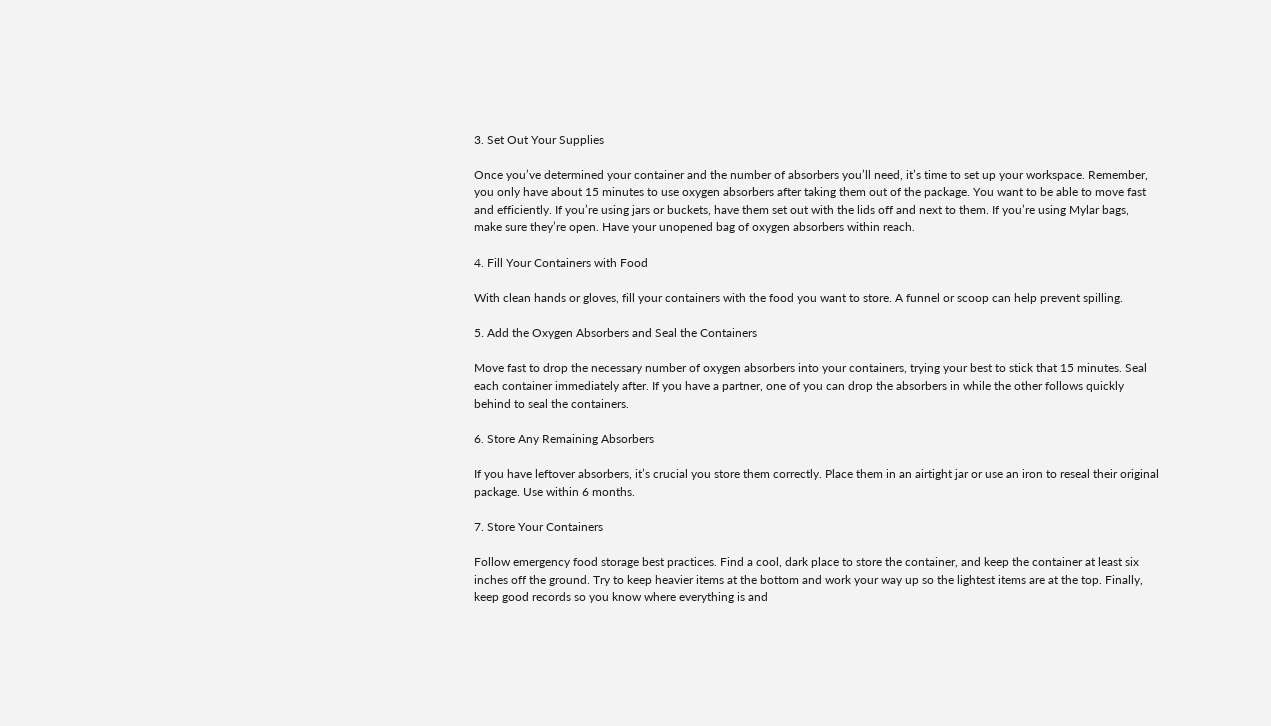3. Set Out Your Supplies

Once you’ve determined your container and the number of absorbers you’ll need, it’s time to set up your workspace. Remember, you only have about 15 minutes to use oxygen absorbers after taking them out of the package. You want to be able to move fast and efficiently. If you’re using jars or buckets, have them set out with the lids off and next to them. If you’re using Mylar bags, make sure they’re open. Have your unopened bag of oxygen absorbers within reach.

4. Fill Your Containers with Food

With clean hands or gloves, fill your containers with the food you want to store. A funnel or scoop can help prevent spilling.

5. Add the Oxygen Absorbers and Seal the Containers

Move fast to drop the necessary number of oxygen absorbers into your containers, trying your best to stick that 15 minutes. Seal each container immediately after. If you have a partner, one of you can drop the absorbers in while the other follows quickly behind to seal the containers.

6. Store Any Remaining Absorbers

If you have leftover absorbers, it’s crucial you store them correctly. Place them in an airtight jar or use an iron to reseal their original package. Use within 6 months.

7. Store Your Containers

Follow emergency food storage best practices. Find a cool, dark place to store the container, and keep the container at least six inches off the ground. Try to keep heavier items at the bottom and work your way up so the lightest items are at the top. Finally, keep good records so you know where everything is and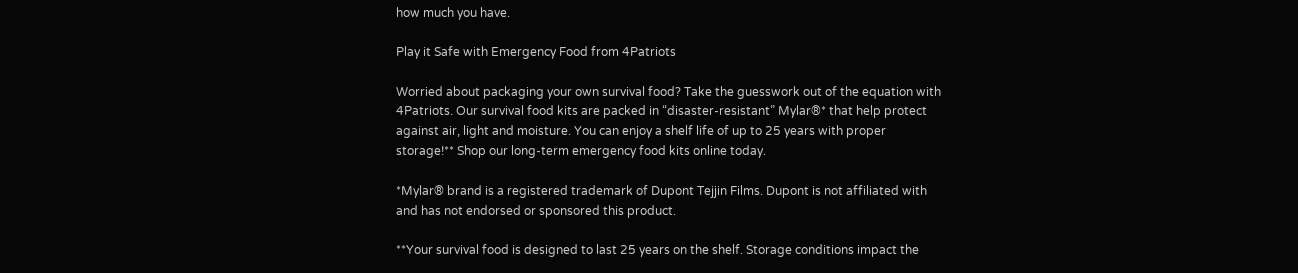how much you have.

Play it Safe with Emergency Food from 4Patriots

Worried about packaging your own survival food? Take the guesswork out of the equation with 4Patriots. Our survival food kits are packed in “disaster-resistant” Mylar®* that help protect against air, light and moisture. You can enjoy a shelf life of up to 25 years with proper storage!** Shop our long-term emergency food kits online today.

*Mylar® brand is a registered trademark of Dupont Tejjin Films. Dupont is not affiliated with and has not endorsed or sponsored this product.

**Your survival food is designed to last 25 years on the shelf. Storage conditions impact the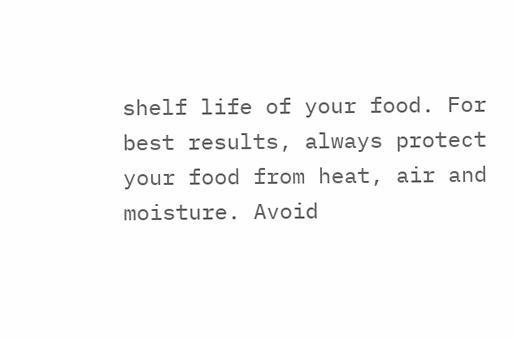shelf life of your food. For best results, always protect your food from heat, air and moisture. Avoid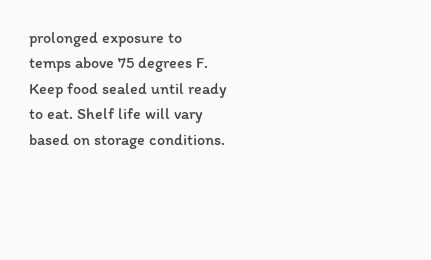prolonged exposure to temps above 75 degrees F. Keep food sealed until ready to eat. Shelf life will vary based on storage conditions.